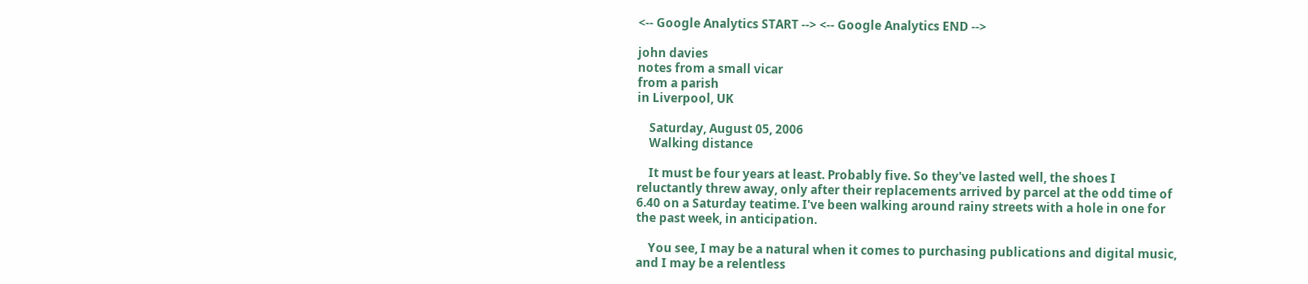<-- Google Analytics START --> <-- Google Analytics END -->

john davies
notes from a small vicar
from a parish
in Liverpool, UK

    Saturday, August 05, 2006
    Walking distance

    It must be four years at least. Probably five. So they've lasted well, the shoes I reluctantly threw away, only after their replacements arrived by parcel at the odd time of 6.40 on a Saturday teatime. I've been walking around rainy streets with a hole in one for the past week, in anticipation.

    You see, I may be a natural when it comes to purchasing publications and digital music, and I may be a relentless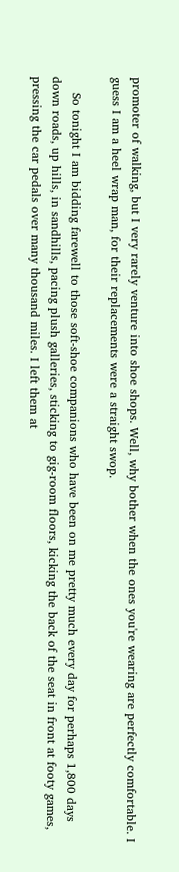promoter of walking, but I very rarely venture into shoe shops. Well, why bother when the ones you're wearing are perfectly comfortable. I guess I am a heel wrap man, for their replacements were a straight swop.

    So tonight I am bidding farewell to those soft-shoe companions who have been on me pretty much every day for perhaps 1,800 days down roads, up hills, in sandhills, pacing plush galleries, sticking to gig-room floors, kicking the back of the seat in front at footy games, pressing the car pedals over many thousand miles. I left them at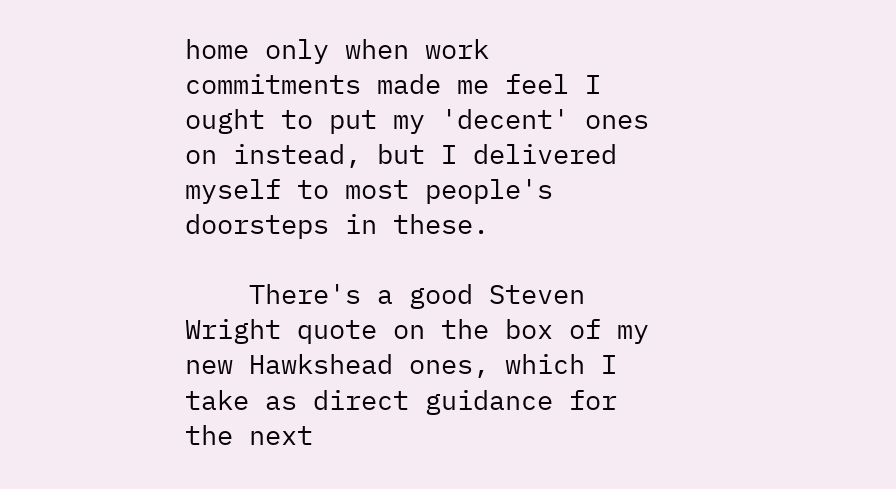home only when work commitments made me feel I ought to put my 'decent' ones on instead, but I delivered myself to most people's doorsteps in these.

    There's a good Steven Wright quote on the box of my new Hawkshead ones, which I take as direct guidance for the next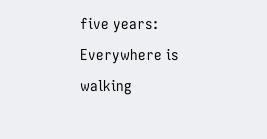five years: Everywhere is walking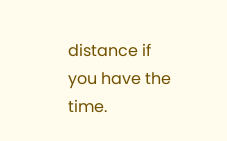distance if you have the time.